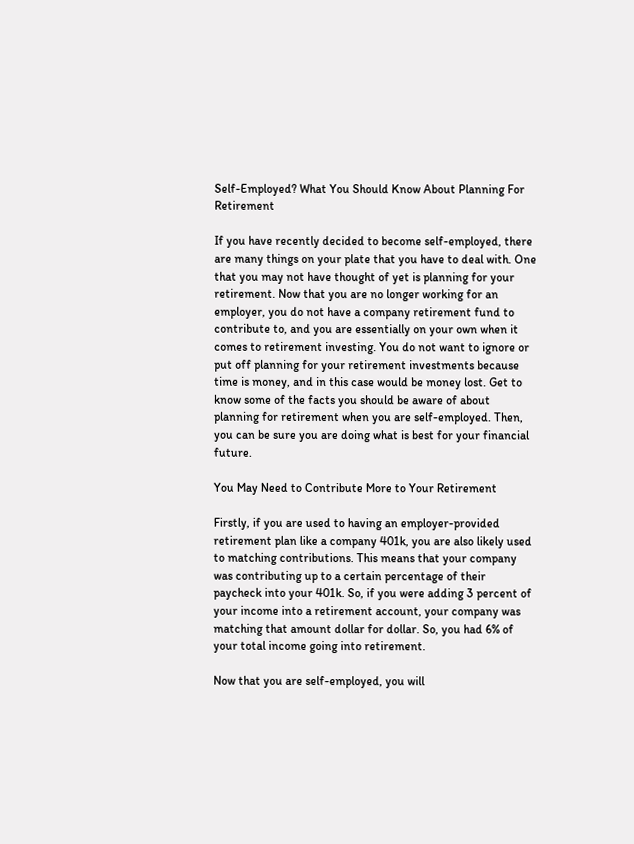Self-Employed? What You Should Know About Planning For Retirement

If you have recently decided to become self-employed, there are many things on your plate that you have to deal with. One that you may not have thought of yet is planning for your retirement. Now that you are no longer working for an employer, you do not have a company retirement fund to contribute to, and you are essentially on your own when it comes to retirement investing. You do not want to ignore or put off planning for your retirement investments because time is money, and in this case would be money lost. Get to know some of the facts you should be aware of about planning for retirement when you are self-employed. Then, you can be sure you are doing what is best for your financial future.

You May Need to Contribute More to Your Retirement

Firstly, if you are used to having an employer-provided retirement plan like a company 401k, you are also likely used to matching contributions. This means that your company was contributing up to a certain percentage of their paycheck into your 401k. So, if you were adding 3 percent of your income into a retirement account, your company was matching that amount dollar for dollar. So, you had 6% of your total income going into retirement.

Now that you are self-employed, you will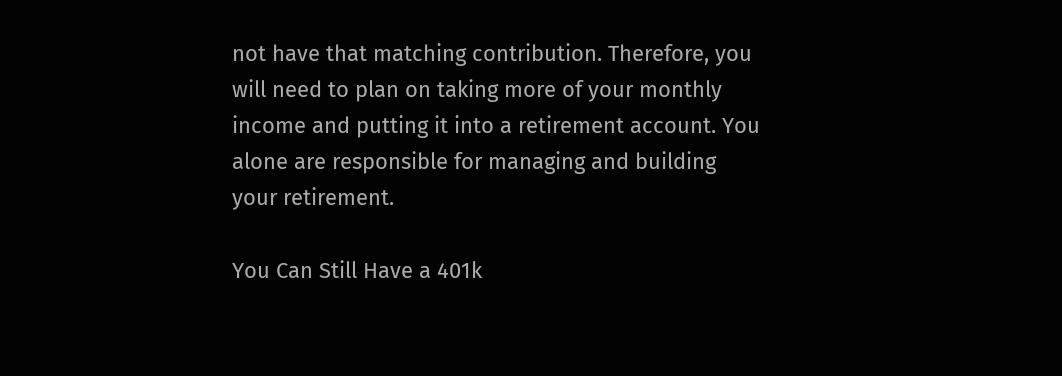not have that matching contribution. Therefore, you will need to plan on taking more of your monthly income and putting it into a retirement account. You alone are responsible for managing and building your retirement.

You Can Still Have a 401k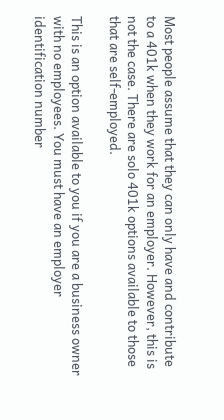Most people assume that they can only have and contribute to a 401k when they work for an employer. However, this is not the case. There are solo 401k options available to those that are self-employed.

This is an option available to you if you are a business owner with no employees. You must have an employer identification number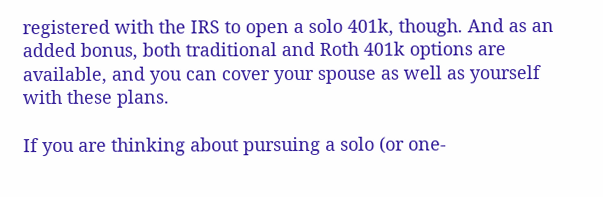registered with the IRS to open a solo 401k, though. And as an added bonus, both traditional and Roth 401k options are available, and you can cover your spouse as well as yourself with these plans.

If you are thinking about pursuing a solo (or one-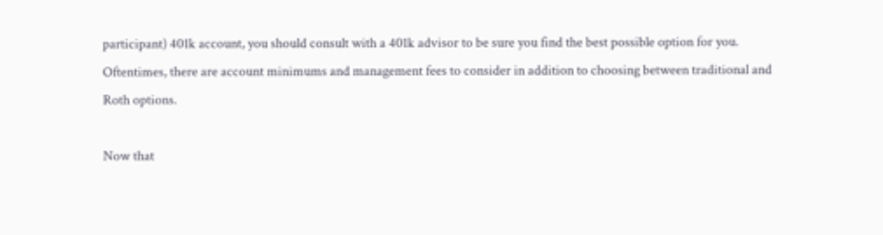participant) 401k account, you should consult with a 401k advisor to be sure you find the best possible option for you. Oftentimes, there are account minimums and management fees to consider in addition to choosing between traditional and Roth options.

Now that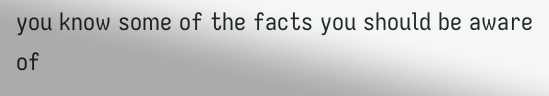you know some of the facts you should be aware of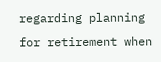regarding planning for retirement when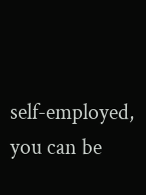self-employed, you can be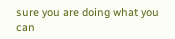sure you are doing what you can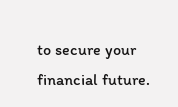to secure your financial future.